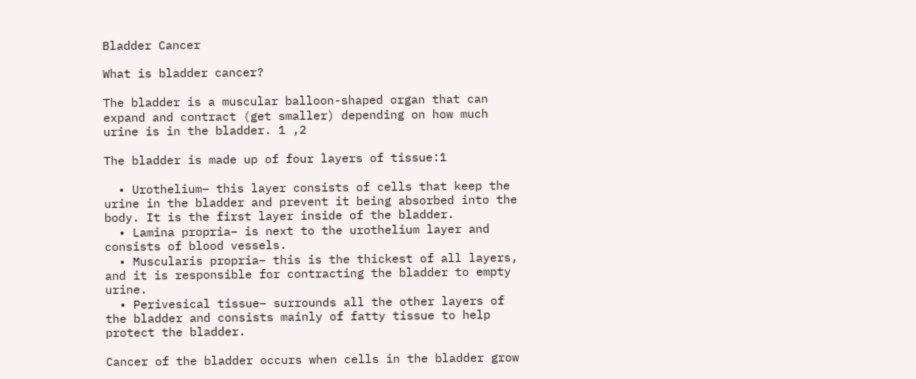Bladder Cancer

What is bladder cancer?

The bladder is a muscular balloon-shaped organ that can expand and contract (get smaller) depending on how much urine is in the bladder. 1 ,2

The bladder is made up of four layers of tissue:1

  • Urothelium– this layer consists of cells that keep the urine in the bladder and prevent it being absorbed into the body. It is the first layer inside of the bladder.
  • Lamina propria– is next to the urothelium layer and consists of blood vessels.
  • Muscularis propria– this is the thickest of all layers, and it is responsible for contracting the bladder to empty urine.
  • Perivesical tissue– surrounds all the other layers of the bladder and consists mainly of fatty tissue to help protect the bladder.

Cancer of the bladder occurs when cells in the bladder grow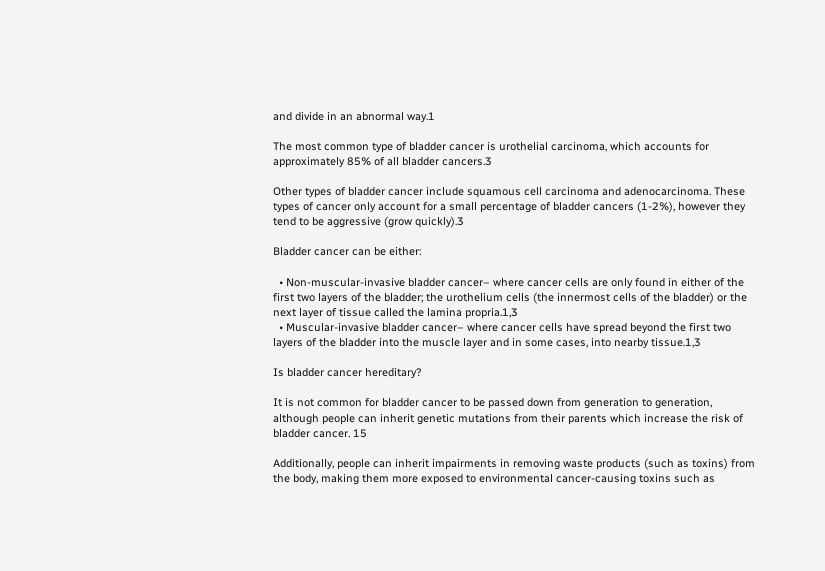and divide in an abnormal way.1

The most common type of bladder cancer is urothelial carcinoma, which accounts for approximately 85% of all bladder cancers.3

Other types of bladder cancer include squamous cell carcinoma and adenocarcinoma. These types of cancer only account for a small percentage of bladder cancers (1-2%), however they tend to be aggressive (grow quickly).3

Bladder cancer can be either:

  • Non-muscular-invasive bladder cancer– where cancer cells are only found in either of the first two layers of the bladder; the urothelium cells (the innermost cells of the bladder) or the next layer of tissue called the lamina propria.1,3
  • Muscular-invasive bladder cancer– where cancer cells have spread beyond the first two layers of the bladder into the muscle layer and in some cases, into nearby tissue.1,3

Is bladder cancer hereditary?

It is not common for bladder cancer to be passed down from generation to generation, although people can inherit genetic mutations from their parents which increase the risk of bladder cancer. 15

Additionally, people can inherit impairments in removing waste products (such as toxins) from the body, making them more exposed to environmental cancer-causing toxins such as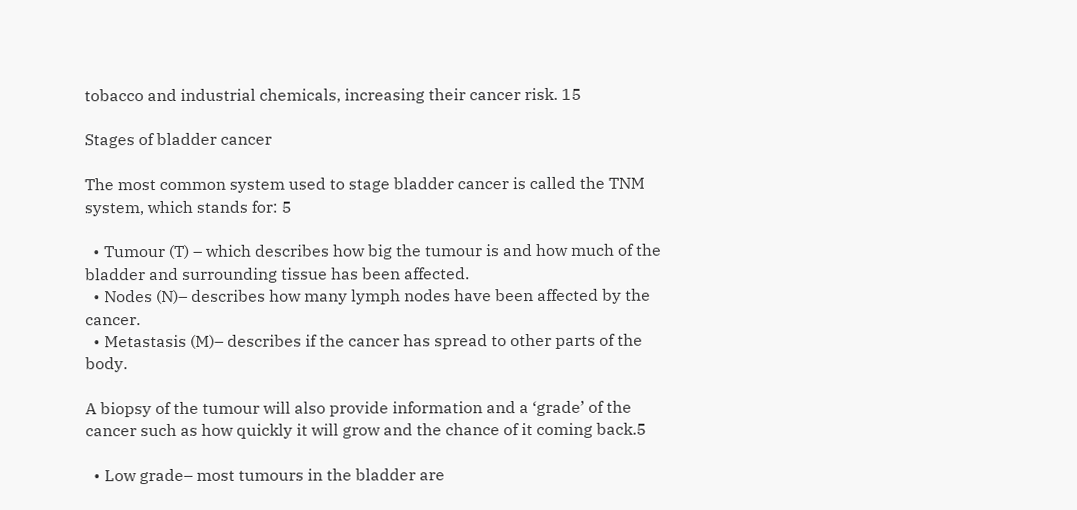tobacco and industrial chemicals, increasing their cancer risk. 15

Stages of bladder cancer

The most common system used to stage bladder cancer is called the TNM system, which stands for: 5

  • Tumour (T) – which describes how big the tumour is and how much of the bladder and surrounding tissue has been affected.
  • Nodes (N)– describes how many lymph nodes have been affected by the cancer.
  • Metastasis (M)– describes if the cancer has spread to other parts of the body.

A biopsy of the tumour will also provide information and a ‘grade’ of the cancer such as how quickly it will grow and the chance of it coming back.5

  • Low grade– most tumours in the bladder are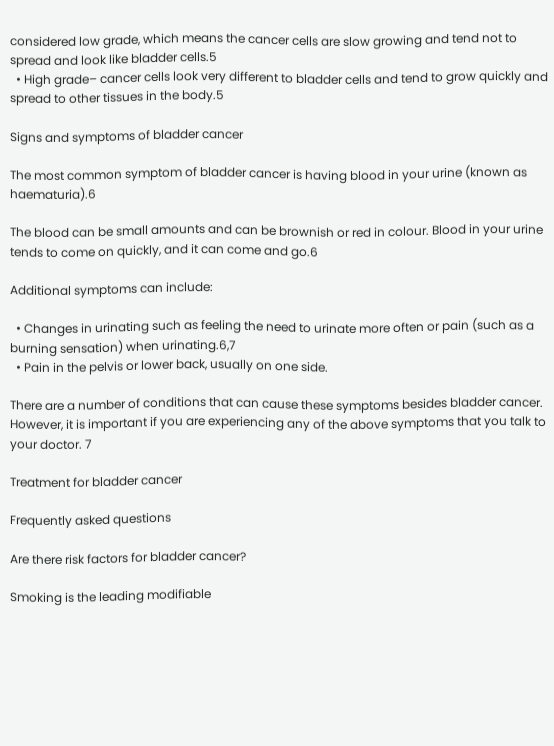considered low grade, which means the cancer cells are slow growing and tend not to spread and look like bladder cells.5
  • High grade– cancer cells look very different to bladder cells and tend to grow quickly and spread to other tissues in the body.5

Signs and symptoms of bladder cancer

The most common symptom of bladder cancer is having blood in your urine (known as haematuria).6

The blood can be small amounts and can be brownish or red in colour. Blood in your urine tends to come on quickly, and it can come and go.6

Additional symptoms can include:

  • Changes in urinating such as feeling the need to urinate more often or pain (such as a burning sensation) when urinating.6,7
  • Pain in the pelvis or lower back, usually on one side.

There are a number of conditions that can cause these symptoms besides bladder cancer. However, it is important if you are experiencing any of the above symptoms that you talk to your doctor. 7

Treatment for bladder cancer

Frequently asked questions

Are there risk factors for bladder cancer?

Smoking is the leading modifiable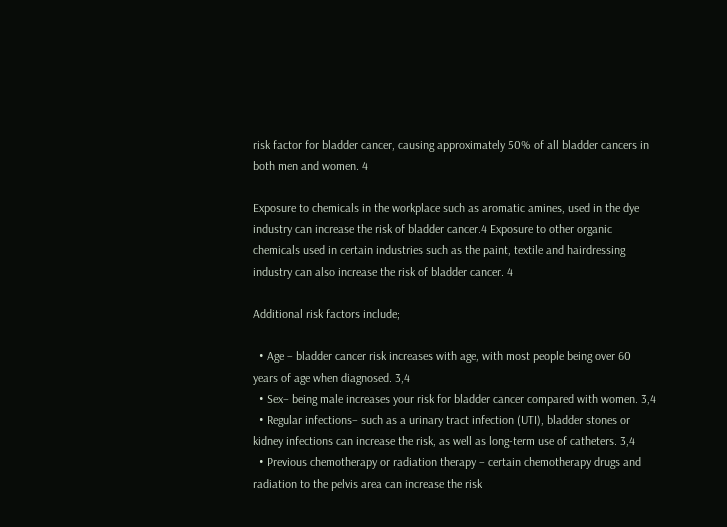risk factor for bladder cancer, causing approximately 50% of all bladder cancers in both men and women. 4

Exposure to chemicals in the workplace such as aromatic amines, used in the dye industry can increase the risk of bladder cancer.4 Exposure to other organic chemicals used in certain industries such as the paint, textile and hairdressing industry can also increase the risk of bladder cancer. 4

Additional risk factors include;

  • Age – bladder cancer risk increases with age, with most people being over 60 years of age when diagnosed. 3,4
  • Sex– being male increases your risk for bladder cancer compared with women. 3,4
  • Regular infections– such as a urinary tract infection (UTI), bladder stones or kidney infections can increase the risk, as well as long-term use of catheters. 3,4
  • Previous chemotherapy or radiation therapy – certain chemotherapy drugs and radiation to the pelvis area can increase the risk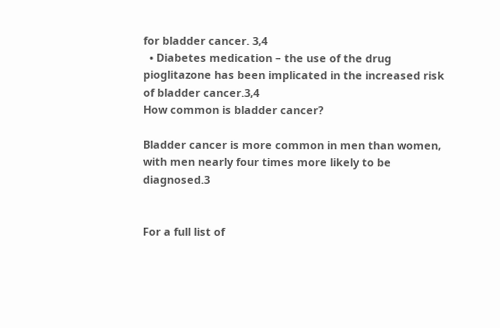for bladder cancer. 3,4
  • Diabetes medication – the use of the drug pioglitazone has been implicated in the increased risk of bladder cancer.3,4
How common is bladder cancer?

Bladder cancer is more common in men than women, with men nearly four times more likely to be diagnosed.3


For a full list of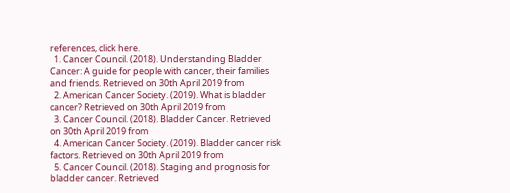references, click here.
  1. Cancer Council. (2018). Understanding Bladder Cancer: A guide for people with cancer, their families and friends. Retrieved on 30th April 2019 from
  2. American Cancer Society. (2019). What is bladder cancer? Retrieved on 30th April 2019 from
  3. Cancer Council. (2018). Bladder Cancer. Retrieved on 30th April 2019 from
  4. American Cancer Society. (2019). Bladder cancer risk factors. Retrieved on 30th April 2019 from
  5. Cancer Council. (2018). Staging and prognosis for bladder cancer. Retrieved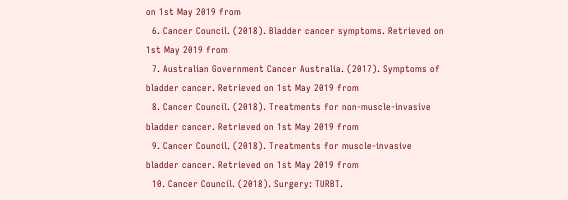on 1st May 2019 from
  6. Cancer Council. (2018). Bladder cancer symptoms. Retrieved on 1st May 2019 from
  7. Australian Government Cancer Australia. (2017). Symptoms of bladder cancer. Retrieved on 1st May 2019 from
  8. Cancer Council. (2018). Treatments for non-muscle-invasive bladder cancer. Retrieved on 1st May 2019 from
  9. Cancer Council. (2018). Treatments for muscle-invasive bladder cancer. Retrieved on 1st May 2019 from
  10. Cancer Council. (2018). Surgery: TURBT.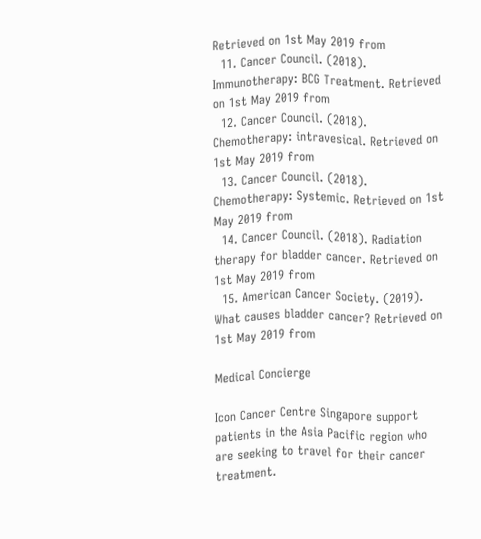Retrieved on 1st May 2019 from
  11. Cancer Council. (2018). Immunotherapy: BCG Treatment. Retrieved on 1st May 2019 from
  12. Cancer Council. (2018). Chemotherapy: intravesical. Retrieved on 1st May 2019 from
  13. Cancer Council. (2018). Chemotherapy: Systemic. Retrieved on 1st May 2019 from
  14. Cancer Council. (2018). Radiation therapy for bladder cancer. Retrieved on 1st May 2019 from
  15. American Cancer Society. (2019). What causes bladder cancer? Retrieved on 1st May 2019 from

Medical Concierge

Icon Cancer Centre Singapore support patients in the Asia Pacific region who are seeking to travel for their cancer treatment.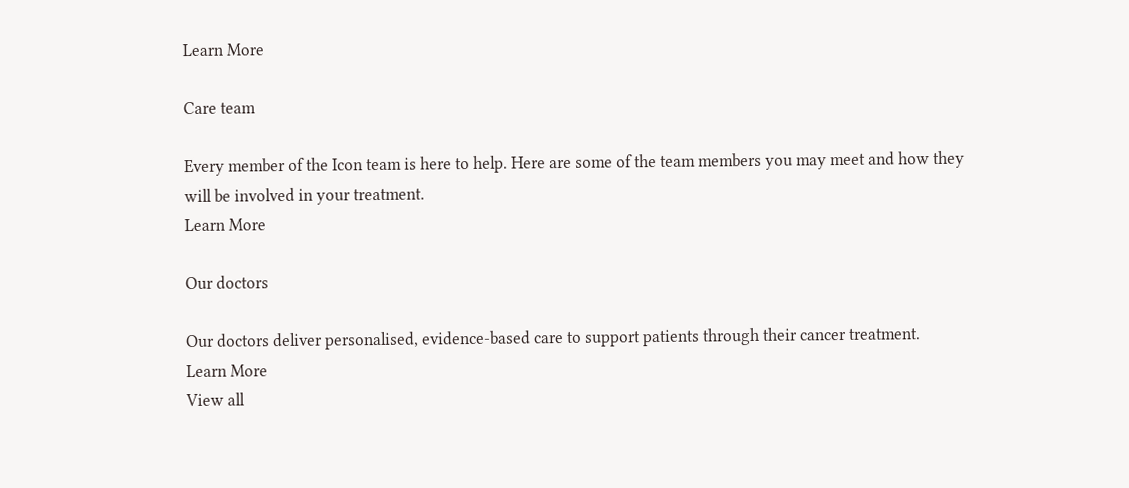Learn More

Care team

Every member of the Icon team is here to help. Here are some of the team members you may meet and how they will be involved in your treatment.
Learn More

Our doctors

Our doctors deliver personalised, evidence-based care to support patients through their cancer treatment.
Learn More
View all